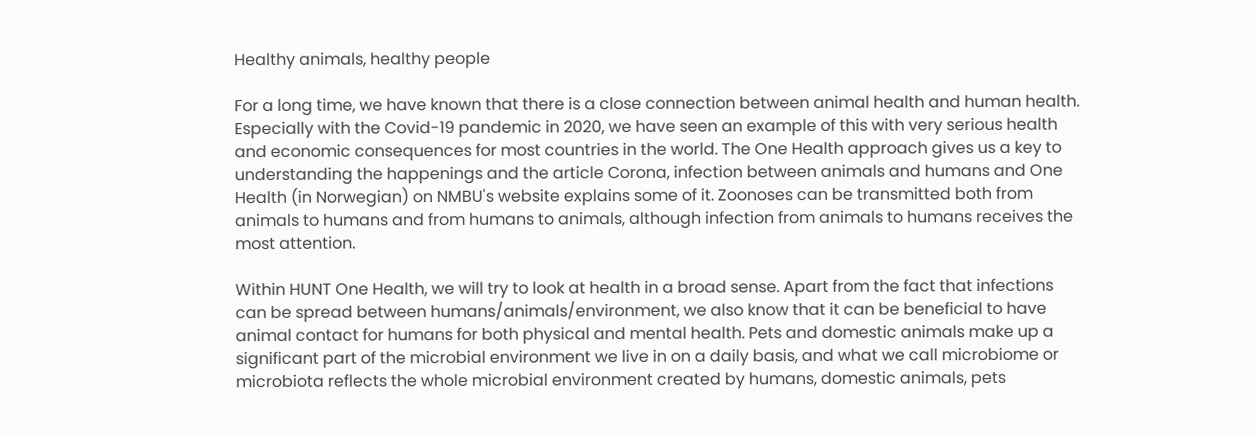Healthy animals, healthy people

For a long time, we have known that there is a close connection between animal health and human health. Especially with the Covid-19 pandemic in 2020, we have seen an example of this with very serious health and economic consequences for most countries in the world. The One Health approach gives us a key to understanding the happenings and the article Corona, infection between animals and humans and One Health (in Norwegian) on NMBU's website explains some of it. Zoonoses can be transmitted both from animals to humans and from humans to animals, although infection from animals to humans receives the most attention.

Within HUNT One Health, we will try to look at health in a broad sense. Apart from the fact that infections can be spread between humans/animals/environment, we also know that it can be beneficial to have animal contact for humans for both physical and mental health. Pets and domestic animals make up a significant part of the microbial environment we live in on a daily basis, and what we call microbiome or microbiota reflects the whole microbial environment created by humans, domestic animals, pets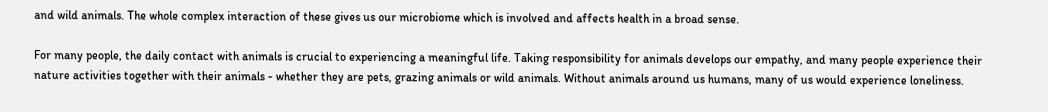and wild animals. The whole complex interaction of these gives us our microbiome which is involved and affects health in a broad sense.

For many people, the daily contact with animals is crucial to experiencing a meaningful life. Taking responsibility for animals develops our empathy, and many people experience their nature activities together with their animals - whether they are pets, grazing animals or wild animals. Without animals around us humans, many of us would experience loneliness.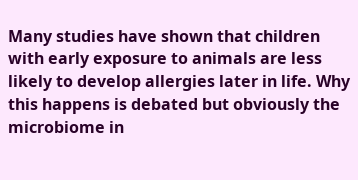Many studies have shown that children with early exposure to animals are less likely to develop allergies later in life. Why this happens is debated but obviously the microbiome in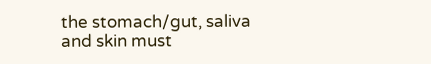the stomach/gut, saliva and skin must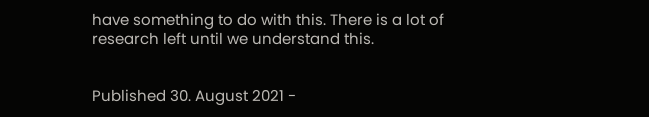have something to do with this. There is a lot of research left until we understand this.


Published 30. August 2021 -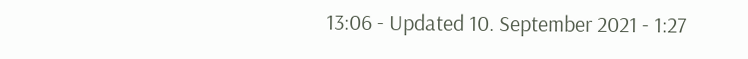13:06 - Updated 10. September 2021 - 1:27